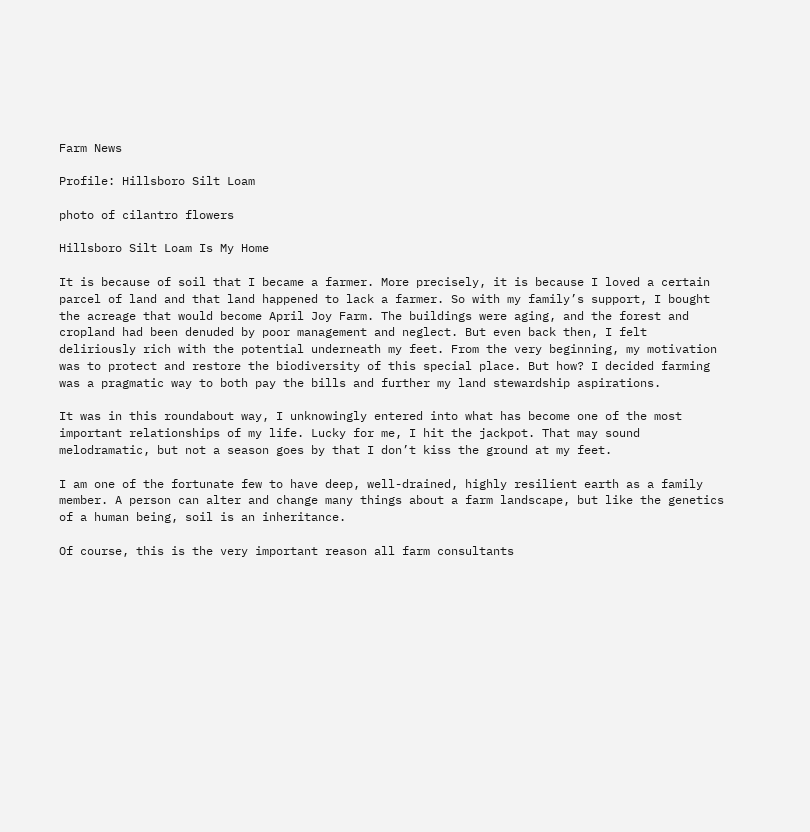Farm News

Profile: Hillsboro Silt Loam

photo of cilantro flowers

Hillsboro Silt Loam Is My Home

It is because of soil that I became a farmer. More precisely, it is because I loved a certain parcel of land and that land happened to lack a farmer. So with my family’s support, I bought the acreage that would become April Joy Farm. The buildings were aging, and the forest and cropland had been denuded by poor management and neglect. But even back then, I felt deliriously rich with the potential underneath my feet. From the very beginning, my motivation was to protect and restore the biodiversity of this special place. But how? I decided farming was a pragmatic way to both pay the bills and further my land stewardship aspirations.

It was in this roundabout way, I unknowingly entered into what has become one of the most important relationships of my life. Lucky for me, I hit the jackpot. That may sound melodramatic, but not a season goes by that I don’t kiss the ground at my feet.

I am one of the fortunate few to have deep, well-drained, highly resilient earth as a family member. A person can alter and change many things about a farm landscape, but like the genetics of a human being, soil is an inheritance.

Of course, this is the very important reason all farm consultants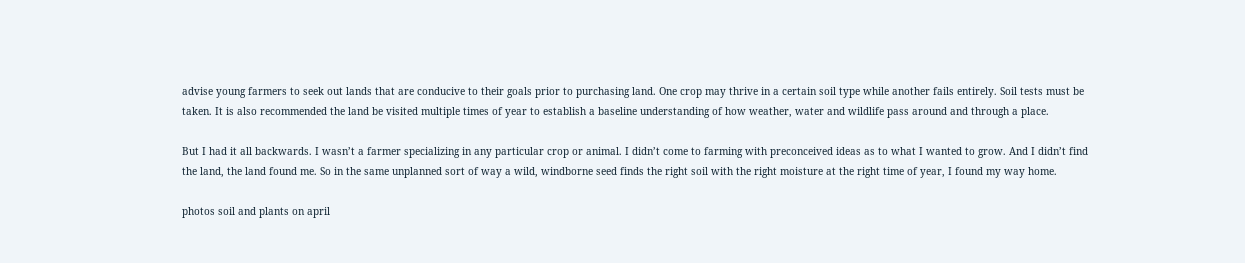advise young farmers to seek out lands that are conducive to their goals prior to purchasing land. One crop may thrive in a certain soil type while another fails entirely. Soil tests must be taken. It is also recommended the land be visited multiple times of year to establish a baseline understanding of how weather, water and wildlife pass around and through a place.

But I had it all backwards. I wasn’t a farmer specializing in any particular crop or animal. I didn’t come to farming with preconceived ideas as to what I wanted to grow. And I didn’t find the land, the land found me. So in the same unplanned sort of way a wild, windborne seed finds the right soil with the right moisture at the right time of year, I found my way home.

photos soil and plants on april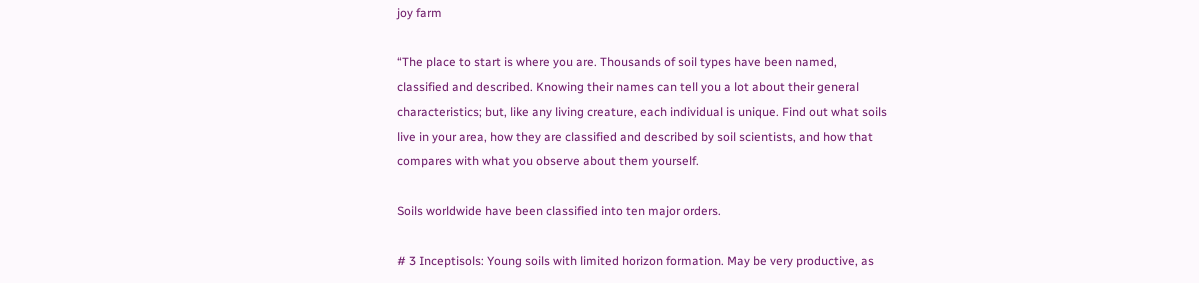joy farm

“The place to start is where you are. Thousands of soil types have been named, classified and described. Knowing their names can tell you a lot about their general characteristics; but, like any living creature, each individual is unique. Find out what soils live in your area, how they are classified and described by soil scientists, and how that compares with what you observe about them yourself.

Soils worldwide have been classified into ten major orders.

# 3 Inceptisols: Young soils with limited horizon formation. May be very productive, as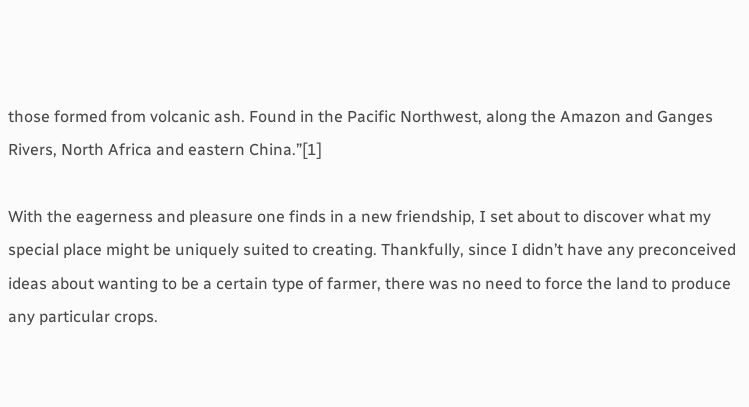those formed from volcanic ash. Found in the Pacific Northwest, along the Amazon and Ganges Rivers, North Africa and eastern China.”[1]

With the eagerness and pleasure one finds in a new friendship, I set about to discover what my special place might be uniquely suited to creating. Thankfully, since I didn’t have any preconceived ideas about wanting to be a certain type of farmer, there was no need to force the land to produce any particular crops.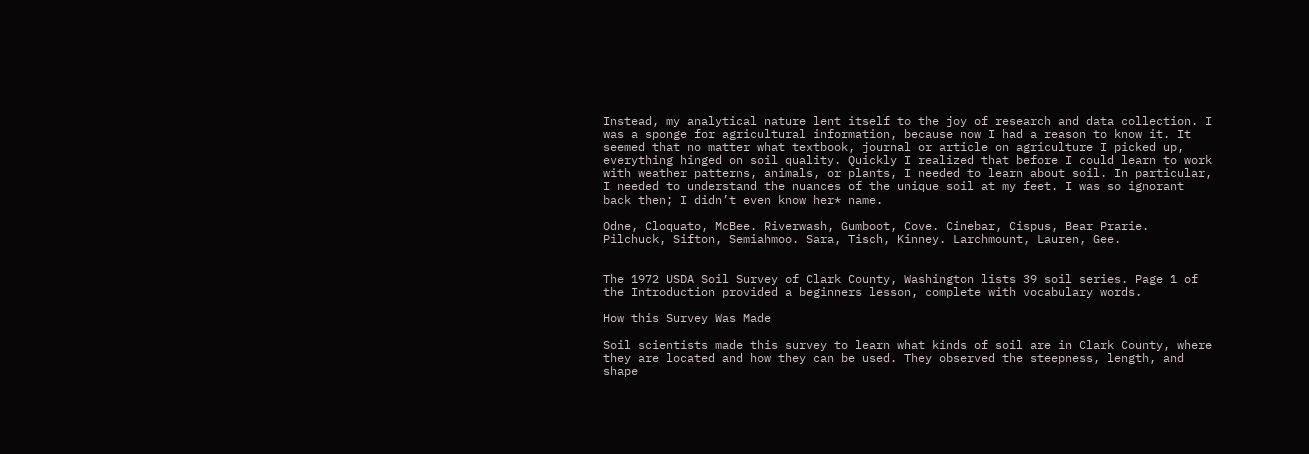Instead, my analytical nature lent itself to the joy of research and data collection. I was a sponge for agricultural information, because now I had a reason to know it. It seemed that no matter what textbook, journal or article on agriculture I picked up, everything hinged on soil quality. Quickly I realized that before I could learn to work with weather patterns, animals, or plants, I needed to learn about soil. In particular, I needed to understand the nuances of the unique soil at my feet. I was so ignorant back then; I didn’t even know her* name.

Odne, Cloquato, McBee. Riverwash, Gumboot, Cove. Cinebar, Cispus, Bear Prarie. Pilchuck, Sifton, Semiahmoo. Sara, Tisch, Kinney. Larchmount, Lauren, Gee.


The 1972 USDA Soil Survey of Clark County, Washington lists 39 soil series. Page 1 of the Introduction provided a beginners lesson, complete with vocabulary words.

How this Survey Was Made

Soil scientists made this survey to learn what kinds of soil are in Clark County, where they are located and how they can be used. They observed the steepness, length, and shape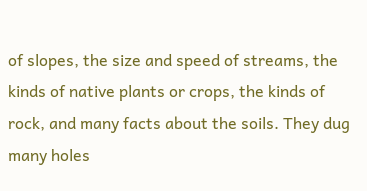of slopes, the size and speed of streams, the kinds of native plants or crops, the kinds of rock, and many facts about the soils. They dug many holes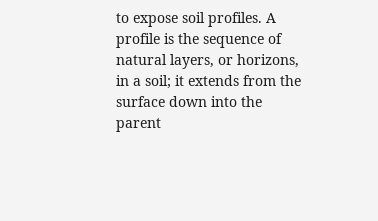to expose soil profiles. A profile is the sequence of natural layers, or horizons, in a soil; it extends from the surface down into the parent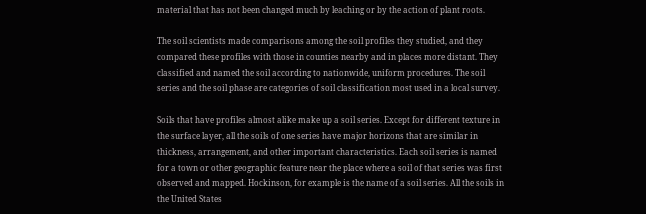material that has not been changed much by leaching or by the action of plant roots.

The soil scientists made comparisons among the soil profiles they studied, and they compared these profiles with those in counties nearby and in places more distant. They classified and named the soil according to nationwide, uniform procedures. The soil series and the soil phase are categories of soil classification most used in a local survey.

Soils that have profiles almost alike make up a soil series. Except for different texture in the surface layer, all the soils of one series have major horizons that are similar in thickness, arrangement, and other important characteristics. Each soil series is named for a town or other geographic feature near the place where a soil of that series was first observed and mapped. Hockinson, for example is the name of a soil series. All the soils in the United States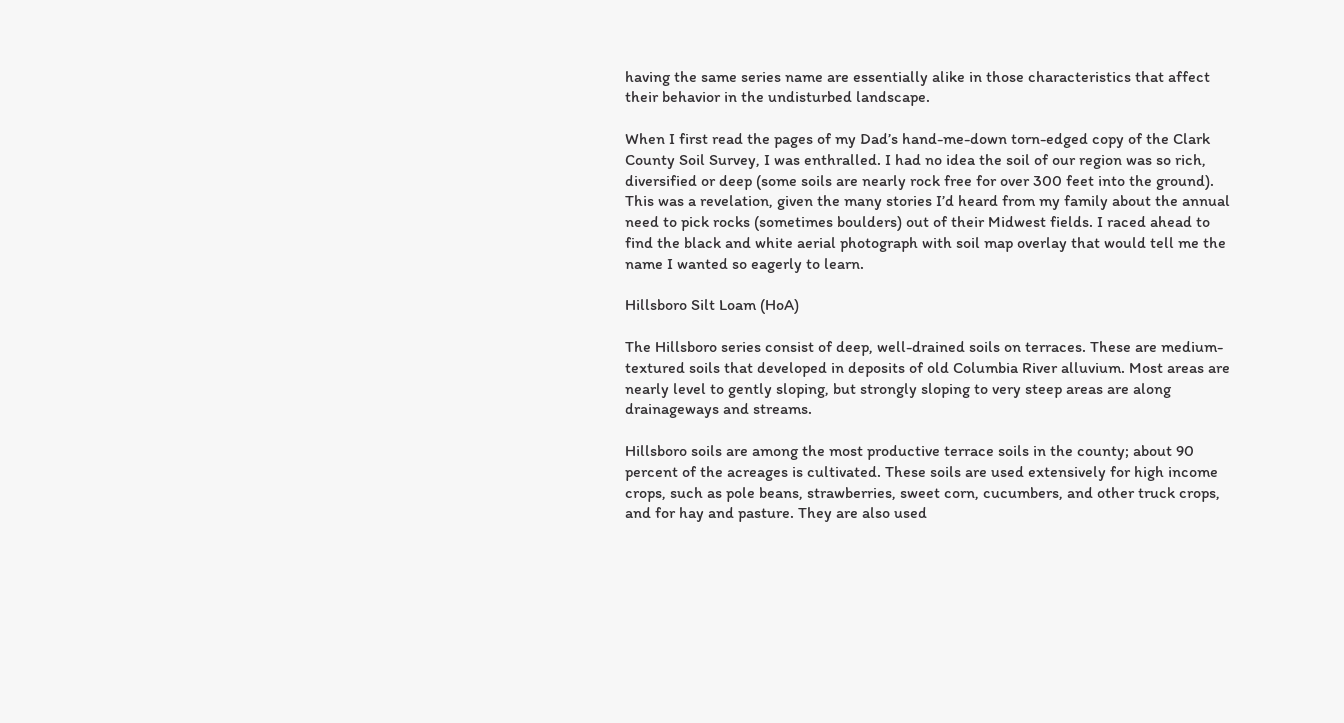having the same series name are essentially alike in those characteristics that affect their behavior in the undisturbed landscape.

When I first read the pages of my Dad’s hand-me-down torn-edged copy of the Clark County Soil Survey, I was enthralled. I had no idea the soil of our region was so rich, diversified or deep (some soils are nearly rock free for over 300 feet into the ground). This was a revelation, given the many stories I’d heard from my family about the annual need to pick rocks (sometimes boulders) out of their Midwest fields. I raced ahead to find the black and white aerial photograph with soil map overlay that would tell me the name I wanted so eagerly to learn.

Hillsboro Silt Loam (HoA)

The Hillsboro series consist of deep, well-drained soils on terraces. These are medium-textured soils that developed in deposits of old Columbia River alluvium. Most areas are nearly level to gently sloping, but strongly sloping to very steep areas are along drainageways and streams.

Hillsboro soils are among the most productive terrace soils in the county; about 90 percent of the acreages is cultivated. These soils are used extensively for high income crops, such as pole beans, strawberries, sweet corn, cucumbers, and other truck crops, and for hay and pasture. They are also used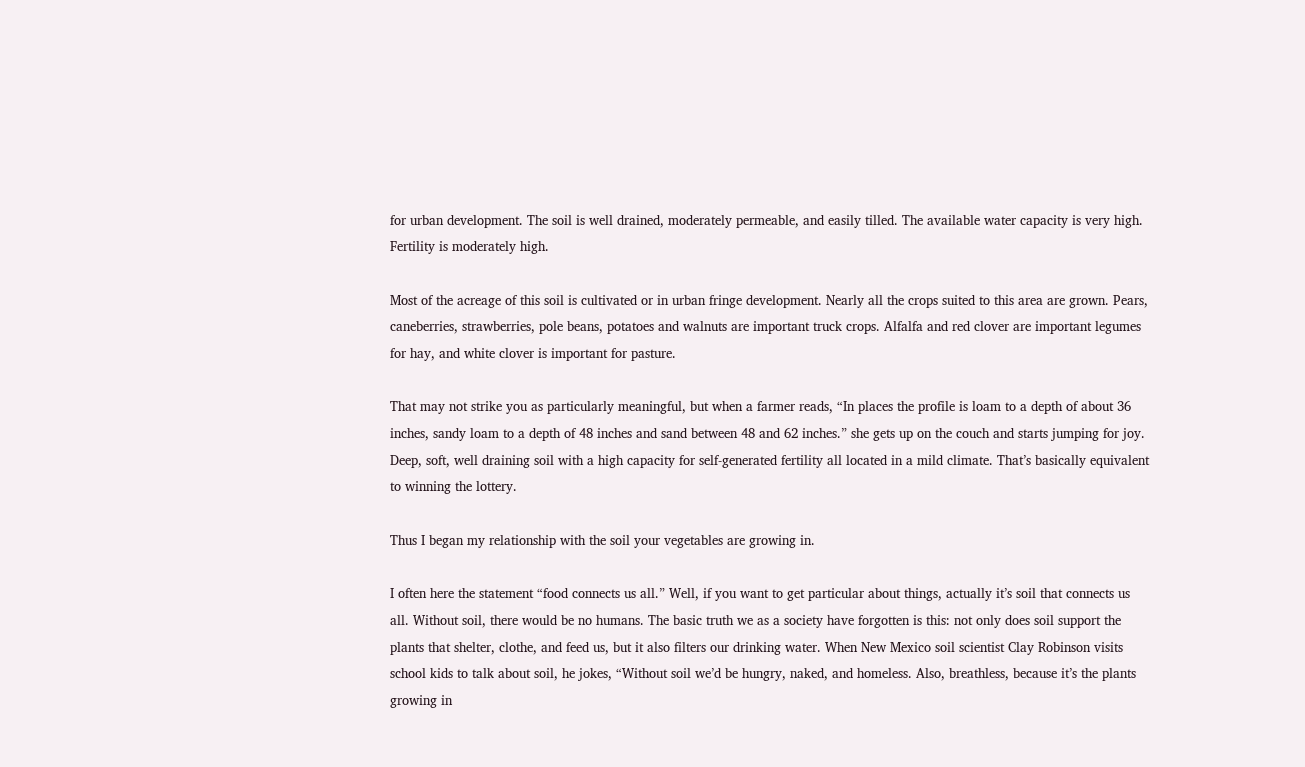for urban development. The soil is well drained, moderately permeable, and easily tilled. The available water capacity is very high. Fertility is moderately high.

Most of the acreage of this soil is cultivated or in urban fringe development. Nearly all the crops suited to this area are grown. Pears, caneberries, strawberries, pole beans, potatoes and walnuts are important truck crops. Alfalfa and red clover are important legumes for hay, and white clover is important for pasture.

That may not strike you as particularly meaningful, but when a farmer reads, “In places the profile is loam to a depth of about 36 inches, sandy loam to a depth of 48 inches and sand between 48 and 62 inches.” she gets up on the couch and starts jumping for joy. Deep, soft, well draining soil with a high capacity for self-generated fertility all located in a mild climate. That’s basically equivalent to winning the lottery.

Thus I began my relationship with the soil your vegetables are growing in.

I often here the statement “food connects us all.” Well, if you want to get particular about things, actually it’s soil that connects us all. Without soil, there would be no humans. The basic truth we as a society have forgotten is this: not only does soil support the plants that shelter, clothe, and feed us, but it also filters our drinking water. When New Mexico soil scientist Clay Robinson visits school kids to talk about soil, he jokes, “Without soil we’d be hungry, naked, and homeless. Also, breathless, because it’s the plants growing in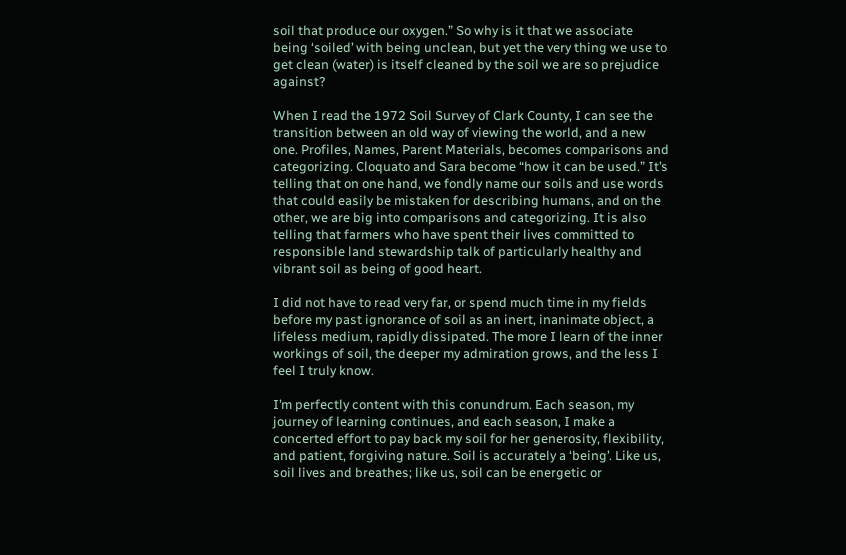soil that produce our oxygen.” So why is it that we associate being ‘soiled’ with being unclean, but yet the very thing we use to get clean (water) is itself cleaned by the soil we are so prejudice against?

When I read the 1972 Soil Survey of Clark County, I can see the transition between an old way of viewing the world, and a new one. Profiles, Names, Parent Materials, becomes comparisons and categorizing. Cloquato and Sara become “how it can be used.” It’s telling that on one hand, we fondly name our soils and use words that could easily be mistaken for describing humans, and on the other, we are big into comparisons and categorizing. It is also telling that farmers who have spent their lives committed to responsible land stewardship talk of particularly healthy and vibrant soil as being of good heart.

I did not have to read very far, or spend much time in my fields before my past ignorance of soil as an inert, inanimate object, a lifeless medium, rapidly dissipated. The more I learn of the inner workings of soil, the deeper my admiration grows, and the less I feel I truly know.

I’m perfectly content with this conundrum. Each season, my journey of learning continues, and each season, I make a concerted effort to pay back my soil for her generosity, flexibility, and patient, forgiving nature. Soil is accurately a ‘being’. Like us, soil lives and breathes; like us, soil can be energetic or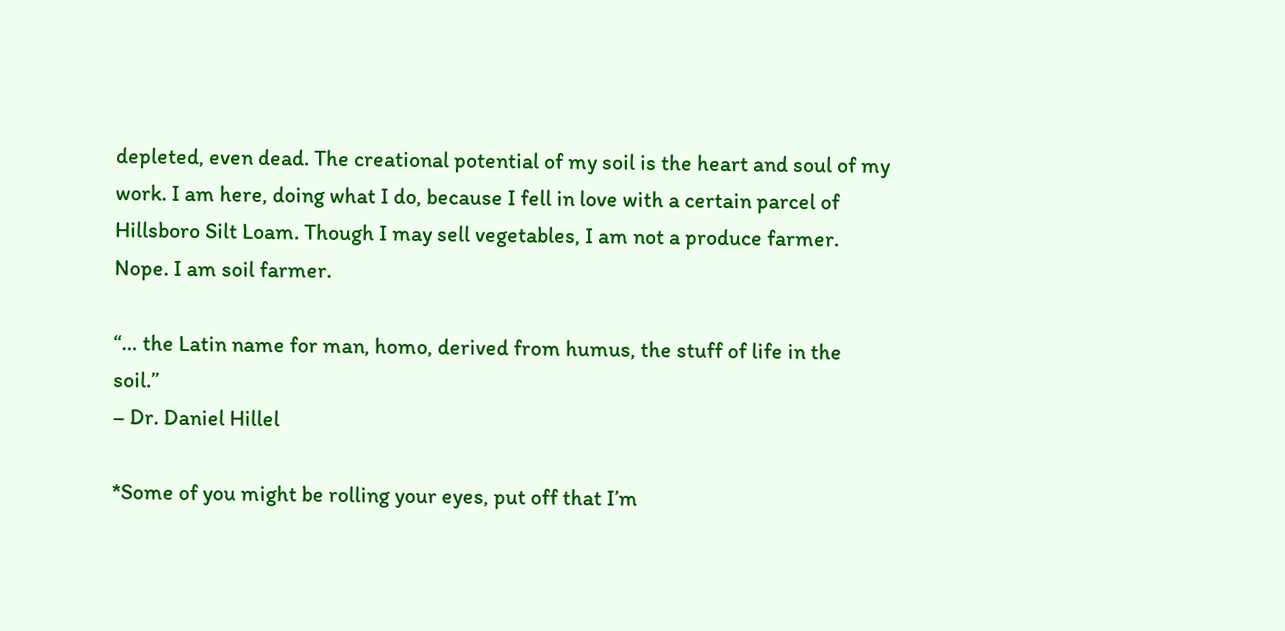depleted, even dead. The creational potential of my soil is the heart and soul of my work. I am here, doing what I do, because I fell in love with a certain parcel of Hillsboro Silt Loam. Though I may sell vegetables, I am not a produce farmer. Nope. I am soil farmer.

“… the Latin name for man, homo, derived from humus, the stuff of life in the soil.”
– Dr. Daniel Hillel

*Some of you might be rolling your eyes, put off that I’m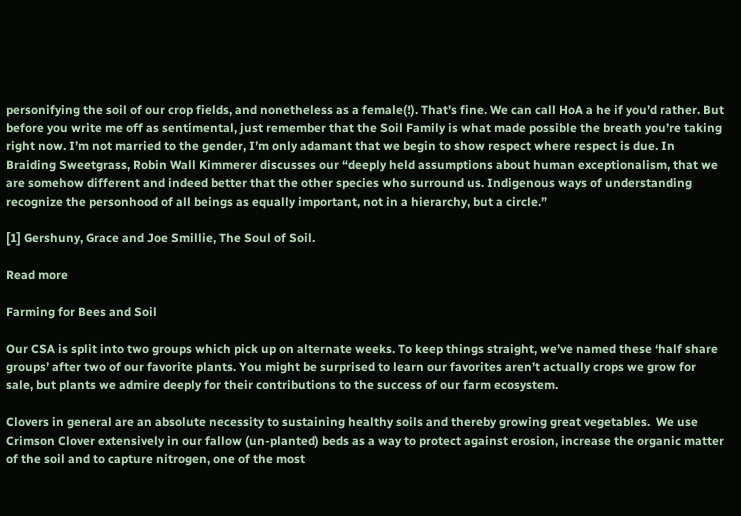personifying the soil of our crop fields, and nonetheless as a female(!). That’s fine. We can call HoA a he if you’d rather. But before you write me off as sentimental, just remember that the Soil Family is what made possible the breath you’re taking right now. I’m not married to the gender, I’m only adamant that we begin to show respect where respect is due. In Braiding Sweetgrass, Robin Wall Kimmerer discusses our “deeply held assumptions about human exceptionalism, that we are somehow different and indeed better that the other species who surround us. Indigenous ways of understanding recognize the personhood of all beings as equally important, not in a hierarchy, but a circle.”

[1] Gershuny, Grace and Joe Smillie, The Soul of Soil.

Read more

Farming for Bees and Soil

Our CSA is split into two groups which pick up on alternate weeks. To keep things straight, we’ve named these ‘half share groups’ after two of our favorite plants. You might be surprised to learn our favorites aren’t actually crops we grow for sale, but plants we admire deeply for their contributions to the success of our farm ecosystem.

Clovers in general are an absolute necessity to sustaining healthy soils and thereby growing great vegetables.  We use Crimson Clover extensively in our fallow (un-planted) beds as a way to protect against erosion, increase the organic matter of the soil and to capture nitrogen, one of the most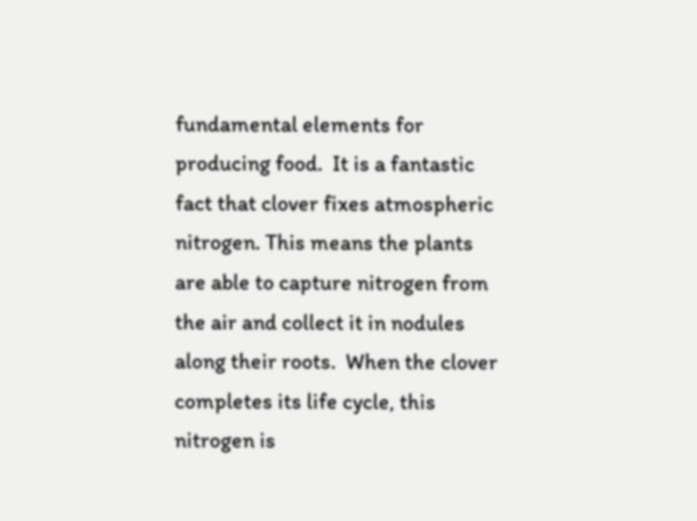fundamental elements for producing food.  It is a fantastic fact that clover fixes atmospheric nitrogen. This means the plants are able to capture nitrogen from the air and collect it in nodules along their roots.  When the clover completes its life cycle, this nitrogen is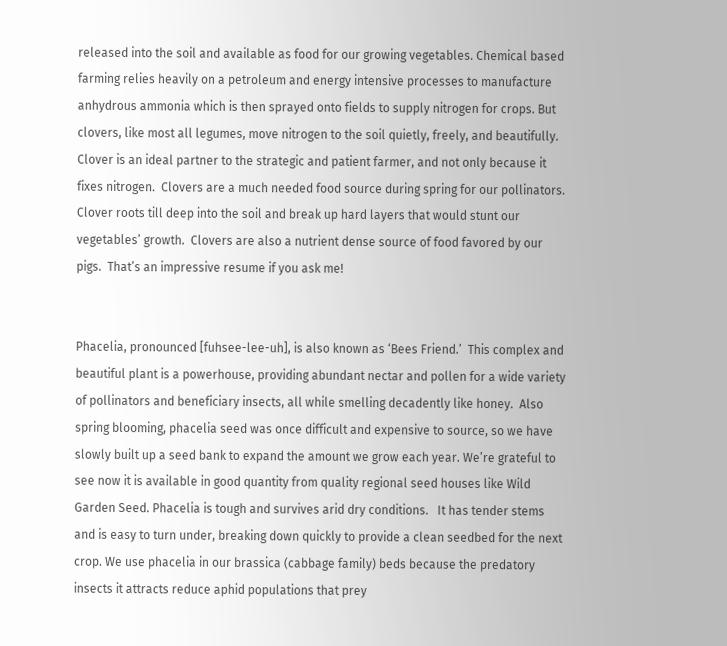released into the soil and available as food for our growing vegetables. Chemical based farming relies heavily on a petroleum and energy intensive processes to manufacture anhydrous ammonia which is then sprayed onto fields to supply nitrogen for crops. But clovers, like most all legumes, move nitrogen to the soil quietly, freely, and beautifully.  Clover is an ideal partner to the strategic and patient farmer, and not only because it fixes nitrogen.  Clovers are a much needed food source during spring for our pollinators.  Clover roots till deep into the soil and break up hard layers that would stunt our vegetables’ growth.  Clovers are also a nutrient dense source of food favored by our pigs.  That’s an impressive resume if you ask me!


Phacelia, pronounced [fuhsee-lee-uh], is also known as ‘Bees Friend.’  This complex and beautiful plant is a powerhouse, providing abundant nectar and pollen for a wide variety of pollinators and beneficiary insects, all while smelling decadently like honey.  Also spring blooming, phacelia seed was once difficult and expensive to source, so we have slowly built up a seed bank to expand the amount we grow each year. We’re grateful to see now it is available in good quantity from quality regional seed houses like Wild Garden Seed. Phacelia is tough and survives arid dry conditions.   It has tender stems and is easy to turn under, breaking down quickly to provide a clean seedbed for the next crop. We use phacelia in our brassica (cabbage family) beds because the predatory insects it attracts reduce aphid populations that prey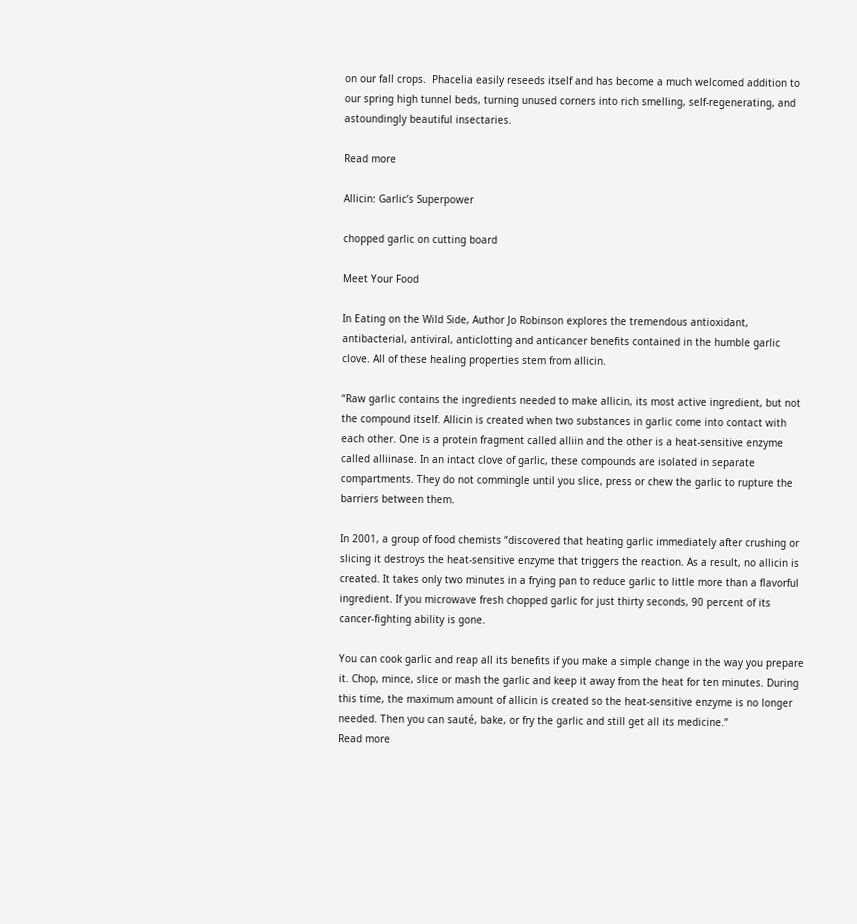on our fall crops.  Phacelia easily reseeds itself and has become a much welcomed addition to our spring high tunnel beds, turning unused corners into rich smelling, self-regenerating, and astoundingly beautiful insectaries.

Read more

Allicin: Garlic’s Superpower

chopped garlic on cutting board

Meet Your Food

In Eating on the Wild Side, Author Jo Robinson explores the tremendous antioxidant, antibacterial, antiviral, anticlotting and anticancer benefits contained in the humble garlic clove. All of these healing properties stem from allicin.

“Raw garlic contains the ingredients needed to make allicin, its most active ingredient, but not the compound itself. Allicin is created when two substances in garlic come into contact with each other. One is a protein fragment called alliin and the other is a heat-sensitive enzyme called alliinase. In an intact clove of garlic, these compounds are isolated in separate compartments. They do not commingle until you slice, press or chew the garlic to rupture the barriers between them.

In 2001, a group of food chemists “discovered that heating garlic immediately after crushing or slicing it destroys the heat-sensitive enzyme that triggers the reaction. As a result, no allicin is created. It takes only two minutes in a frying pan to reduce garlic to little more than a flavorful ingredient. If you microwave fresh chopped garlic for just thirty seconds, 90 percent of its cancer-fighting ability is gone.

You can cook garlic and reap all its benefits if you make a simple change in the way you prepare it. Chop, mince, slice or mash the garlic and keep it away from the heat for ten minutes. During this time, the maximum amount of allicin is created so the heat-sensitive enzyme is no longer needed. Then you can sauté, bake, or fry the garlic and still get all its medicine.”
Read more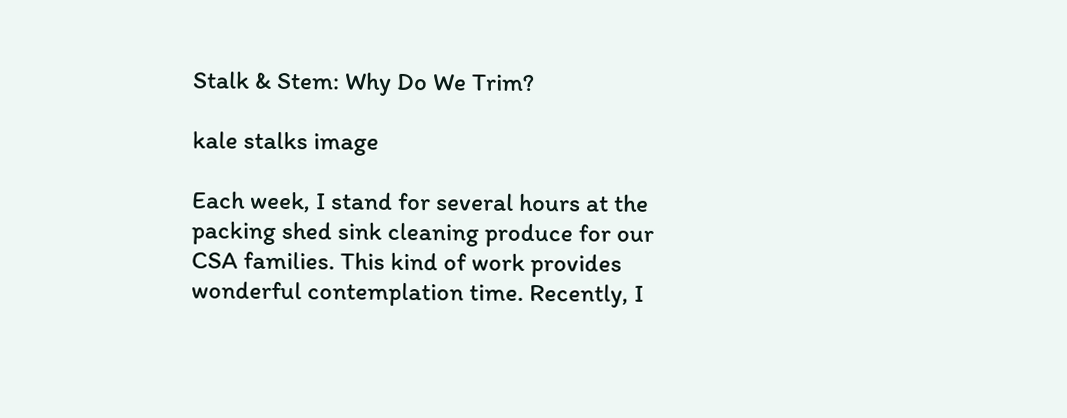Stalk & Stem: Why Do We Trim?

kale stalks image

Each week, I stand for several hours at the packing shed sink cleaning produce for our CSA families. This kind of work provides wonderful contemplation time. Recently, I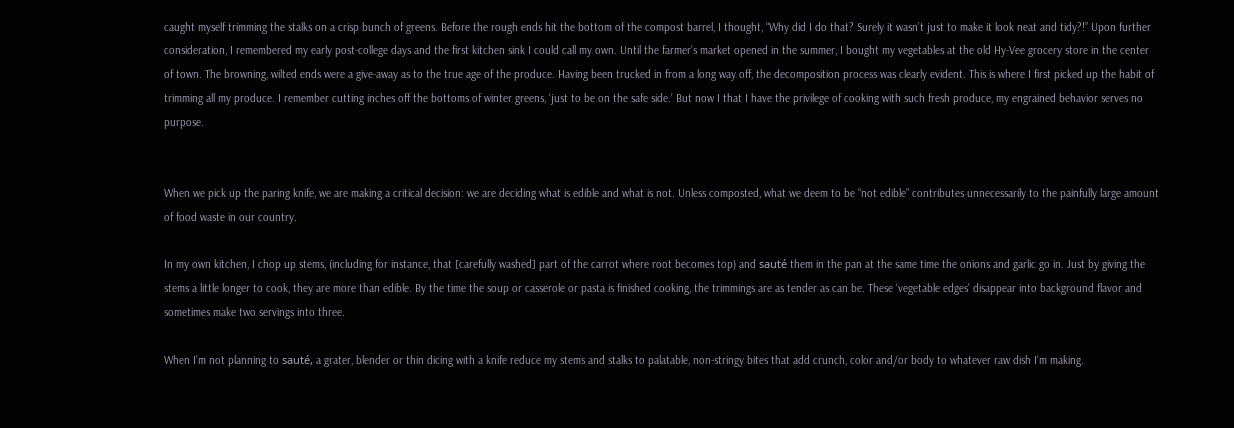caught myself trimming the stalks on a crisp bunch of greens. Before the rough ends hit the bottom of the compost barrel, I thought, “Why did I do that? Surely it wasn’t just to make it look neat and tidy?!” Upon further consideration, I remembered my early post-college days and the first kitchen sink I could call my own. Until the farmer’s market opened in the summer, I bought my vegetables at the old Hy-Vee grocery store in the center of town. The browning, wilted ends were a give-away as to the true age of the produce. Having been trucked in from a long way off, the decomposition process was clearly evident. This is where I first picked up the habit of trimming all my produce. I remember cutting inches off the bottoms of winter greens, ‘just to be on the safe side.’ But now I that I have the privilege of cooking with such fresh produce, my engrained behavior serves no purpose.


When we pick up the paring knife, we are making a critical decision: we are deciding what is edible and what is not. Unless composted, what we deem to be “not edible” contributes unnecessarily to the painfully large amount of food waste in our country.

In my own kitchen, I chop up stems, (including for instance, that [carefully washed] part of the carrot where root becomes top) and sauté them in the pan at the same time the onions and garlic go in. Just by giving the stems a little longer to cook, they are more than edible. By the time the soup or casserole or pasta is finished cooking, the trimmings are as tender as can be. These ‘vegetable edges’ disappear into background flavor and sometimes make two servings into three.

When I’m not planning to sauté, a grater, blender or thin dicing with a knife reduce my stems and stalks to palatable, non-stringy bites that add crunch, color and/or body to whatever raw dish I’m making.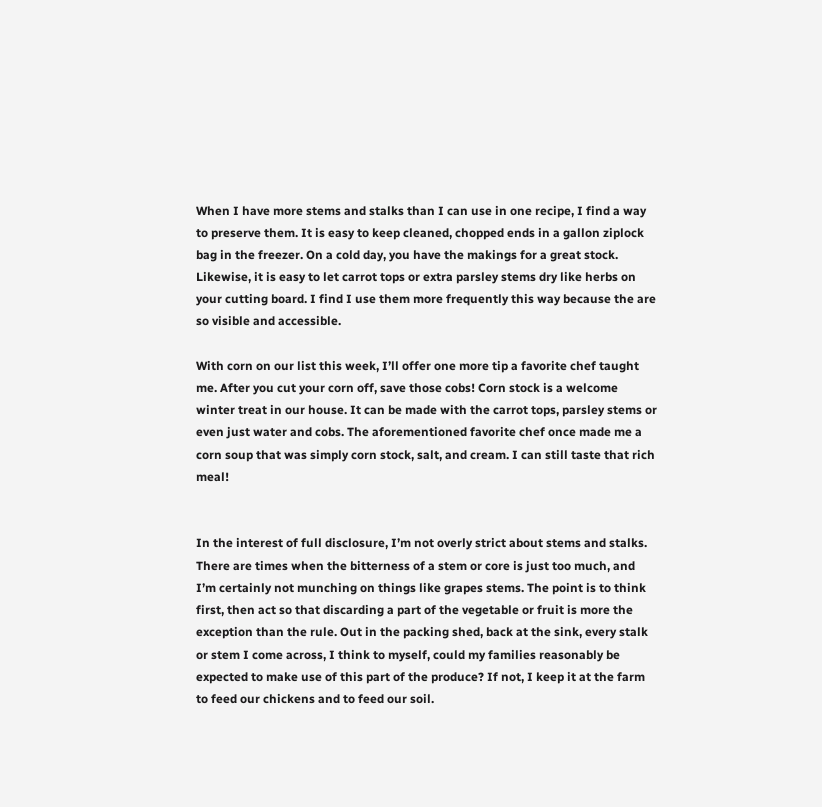When I have more stems and stalks than I can use in one recipe, I find a way to preserve them. It is easy to keep cleaned, chopped ends in a gallon ziplock bag in the freezer. On a cold day, you have the makings for a great stock. Likewise, it is easy to let carrot tops or extra parsley stems dry like herbs on your cutting board. I find I use them more frequently this way because the are so visible and accessible.

With corn on our list this week, I’ll offer one more tip a favorite chef taught me. After you cut your corn off, save those cobs! Corn stock is a welcome winter treat in our house. It can be made with the carrot tops, parsley stems or even just water and cobs. The aforementioned favorite chef once made me a corn soup that was simply corn stock, salt, and cream. I can still taste that rich meal!


In the interest of full disclosure, I’m not overly strict about stems and stalks. There are times when the bitterness of a stem or core is just too much, and I’m certainly not munching on things like grapes stems. The point is to think first, then act so that discarding a part of the vegetable or fruit is more the exception than the rule. Out in the packing shed, back at the sink, every stalk or stem I come across, I think to myself, could my families reasonably be expected to make use of this part of the produce? If not, I keep it at the farm to feed our chickens and to feed our soil.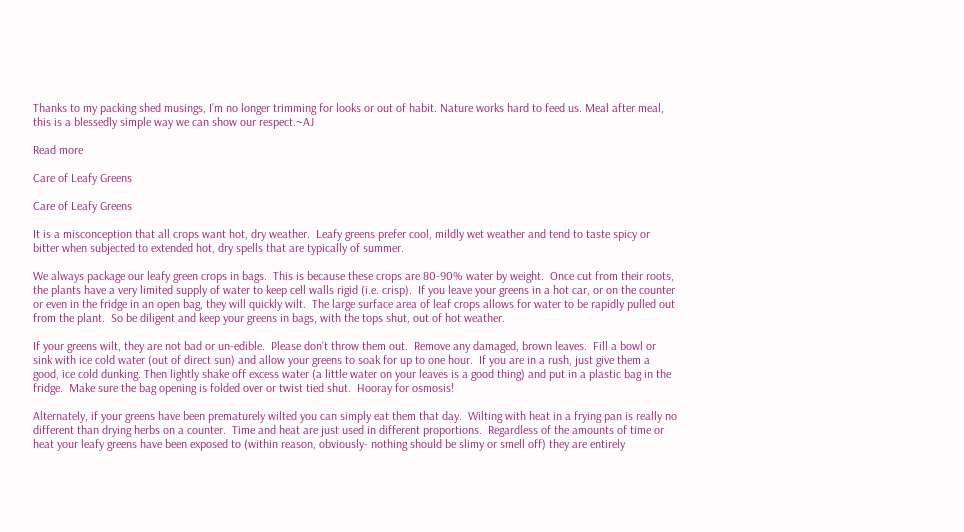Thanks to my packing shed musings, I’m no longer trimming for looks or out of habit. Nature works hard to feed us. Meal after meal, this is a blessedly simple way we can show our respect.~AJ

Read more

Care of Leafy Greens

Care of Leafy Greens

It is a misconception that all crops want hot, dry weather.  Leafy greens prefer cool, mildly wet weather and tend to taste spicy or bitter when subjected to extended hot, dry spells that are typically of summer.

We always package our leafy green crops in bags.  This is because these crops are 80-90% water by weight.  Once cut from their roots, the plants have a very limited supply of water to keep cell walls rigid (i.e. crisp).  If you leave your greens in a hot car, or on the counter or even in the fridge in an open bag, they will quickly wilt.  The large surface area of leaf crops allows for water to be rapidly pulled out from the plant.  So be diligent and keep your greens in bags, with the tops shut, out of hot weather.

If your greens wilt, they are not bad or un-edible.  Please don’t throw them out.  Remove any damaged, brown leaves.  Fill a bowl or sink with ice cold water (out of direct sun) and allow your greens to soak for up to one hour.  If you are in a rush, just give them a good, ice cold dunking. Then lightly shake off excess water (a little water on your leaves is a good thing) and put in a plastic bag in the fridge.  Make sure the bag opening is folded over or twist tied shut.  Hooray for osmosis!

Alternately, if your greens have been prematurely wilted you can simply eat them that day.  Wilting with heat in a frying pan is really no different than drying herbs on a counter.  Time and heat are just used in different proportions.  Regardless of the amounts of time or heat your leafy greens have been exposed to (within reason, obviously- nothing should be slimy or smell off) they are entirely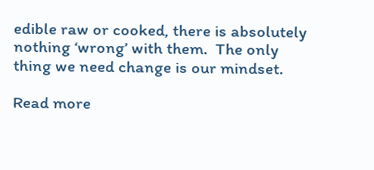edible raw or cooked, there is absolutely nothing ‘wrong’ with them.  The only thing we need change is our mindset.

Read more